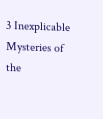3 Inexplicable Mysteries of the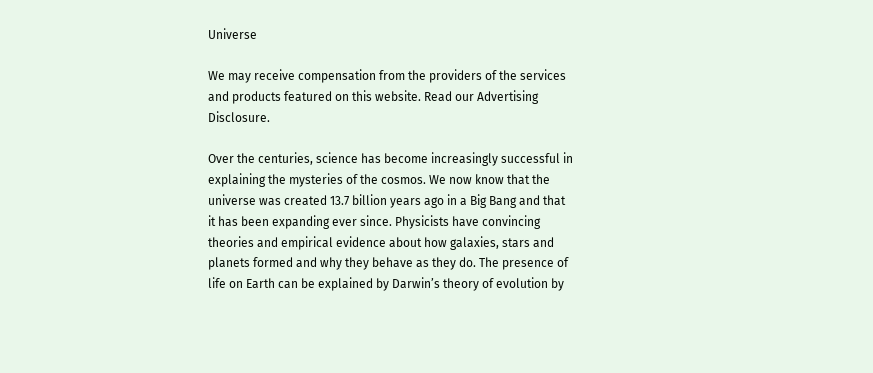Universe

We may receive compensation from the providers of the services and products featured on this website. Read our Advertising Disclosure.

Over the centuries, science has become increasingly successful in explaining the mysteries of the cosmos. We now know that the universe was created 13.7 billion years ago in a Big Bang and that it has been expanding ever since. Physicists have convincing theories and empirical evidence about how galaxies, stars and planets formed and why they behave as they do. The presence of life on Earth can be explained by Darwin’s theory of evolution by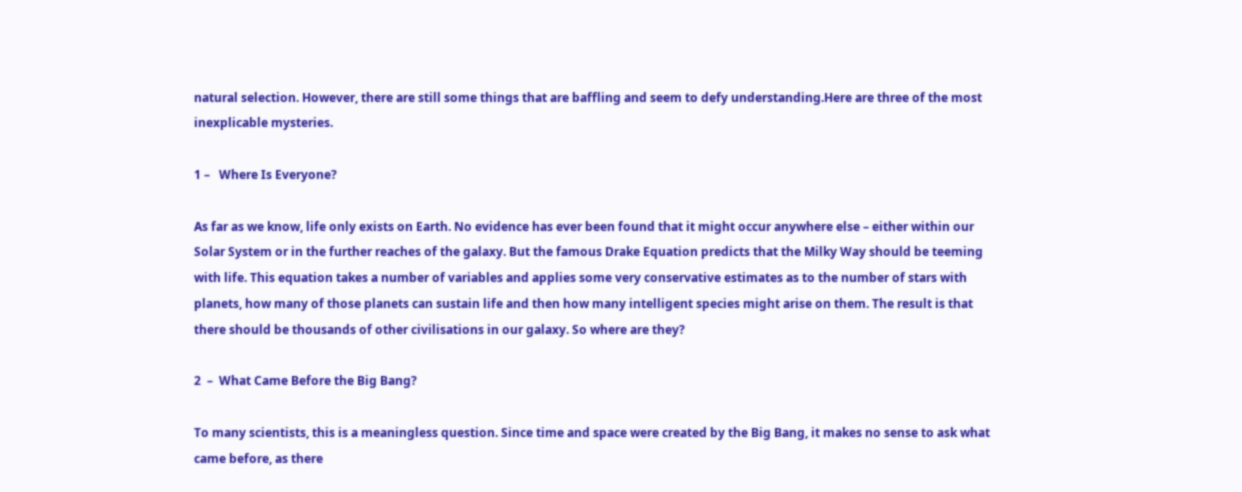natural selection. However, there are still some things that are baffling and seem to defy understanding.Here are three of the most inexplicable mysteries.

1 –   Where Is Everyone?

As far as we know, life only exists on Earth. No evidence has ever been found that it might occur anywhere else – either within our Solar System or in the further reaches of the galaxy. But the famous Drake Equation predicts that the Milky Way should be teeming with life. This equation takes a number of variables and applies some very conservative estimates as to the number of stars with planets, how many of those planets can sustain life and then how many intelligent species might arise on them. The result is that there should be thousands of other civilisations in our galaxy. So where are they?

2  –  What Came Before the Big Bang?

To many scientists, this is a meaningless question. Since time and space were created by the Big Bang, it makes no sense to ask what came before, as there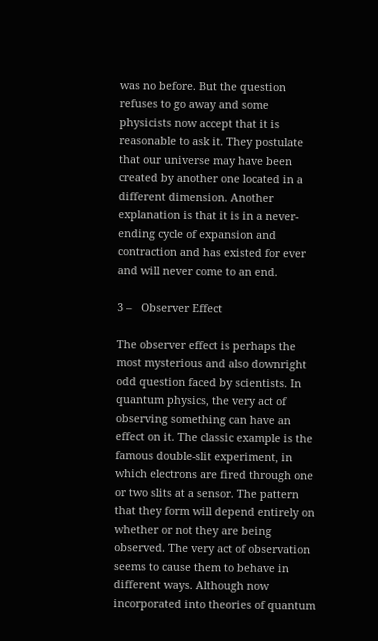was no before. But the question refuses to go away and some physicists now accept that it is reasonable to ask it. They postulate that our universe may have been created by another one located in a different dimension. Another explanation is that it is in a never-ending cycle of expansion and contraction and has existed for ever and will never come to an end.

3 –   Observer Effect

The observer effect is perhaps the most mysterious and also downright odd question faced by scientists. In quantum physics, the very act of observing something can have an effect on it. The classic example is the famous double-slit experiment, in which electrons are fired through one or two slits at a sensor. The pattern that they form will depend entirely on whether or not they are being observed. The very act of observation seems to cause them to behave in different ways. Although now incorporated into theories of quantum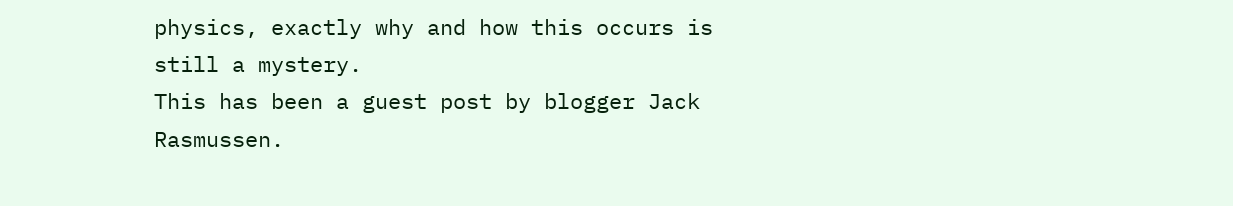physics, exactly why and how this occurs is still a mystery.
This has been a guest post by blogger Jack Rasmussen.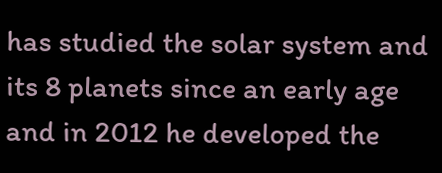has studied the solar system and its 8 planets since an early age and in 2012 he developed the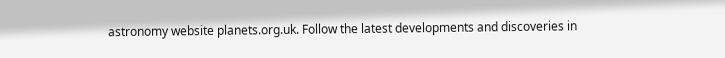astronomy website planets.org.uk. Follow the latest developments and discoveries in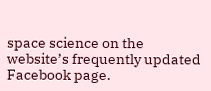space science on the website’s frequently updated Facebook page.